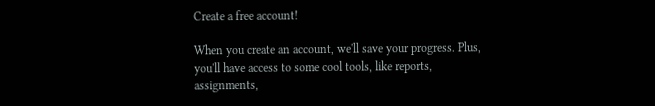Create a free account!

When you create an account, we'll save your progress. Plus, you'll have access to some cool tools, like reports, assignments,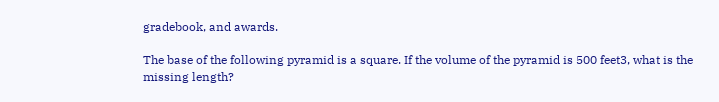gradebook, and awards.

The base of the following pyramid is a square. If the volume of the pyramid is 500 feet3, what is the missing length?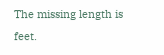The missing length is feet.